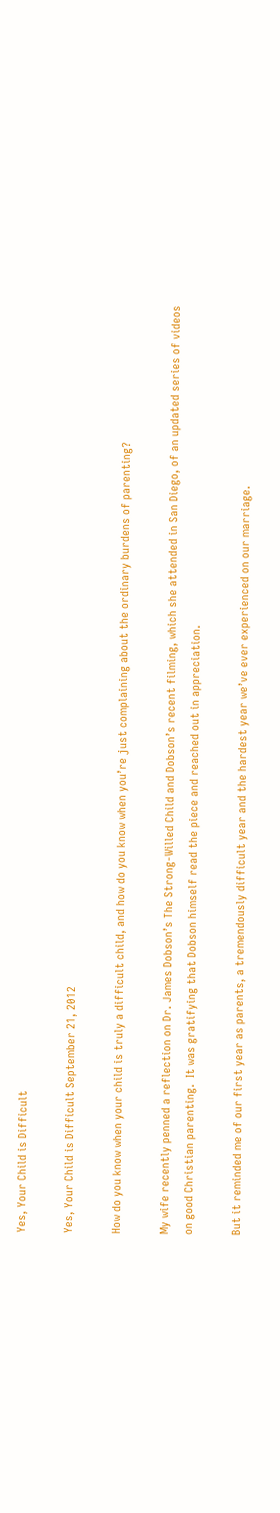Yes, Your Child is Difficult

Yes, Your Child is Difficult September 21, 2012

How do you know when your child is truly a difficult child, and how do you know when you’re just complaining about the ordinary burdens of parenting?

My wife recently penned a reflection on Dr. James Dobson’s The Strong-Willed Child and Dobson’s recent filming, which she attended in San Diego, of an updated series of videos on good Christian parenting.  It was gratifying that Dobson himself read the piece and reached out in appreciation.

But it reminded me of our first year as parents, a tremendously difficult year and the hardest year we’ve ever experienced on our marriage.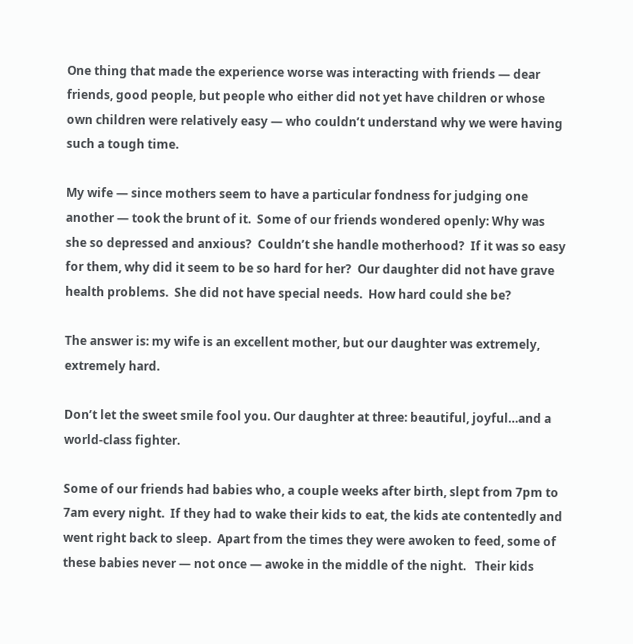One thing that made the experience worse was interacting with friends — dear friends, good people, but people who either did not yet have children or whose own children were relatively easy — who couldn’t understand why we were having such a tough time.

My wife — since mothers seem to have a particular fondness for judging one another — took the brunt of it.  Some of our friends wondered openly: Why was she so depressed and anxious?  Couldn’t she handle motherhood?  If it was so easy for them, why did it seem to be so hard for her?  Our daughter did not have grave health problems.  She did not have special needs.  How hard could she be?

The answer is: my wife is an excellent mother, but our daughter was extremely, extremely hard.

Don’t let the sweet smile fool you. Our daughter at three: beautiful, joyful…and a world-class fighter.

Some of our friends had babies who, a couple weeks after birth, slept from 7pm to 7am every night.  If they had to wake their kids to eat, the kids ate contentedly and went right back to sleep.  Apart from the times they were awoken to feed, some of these babies never — not once — awoke in the middle of the night.   Their kids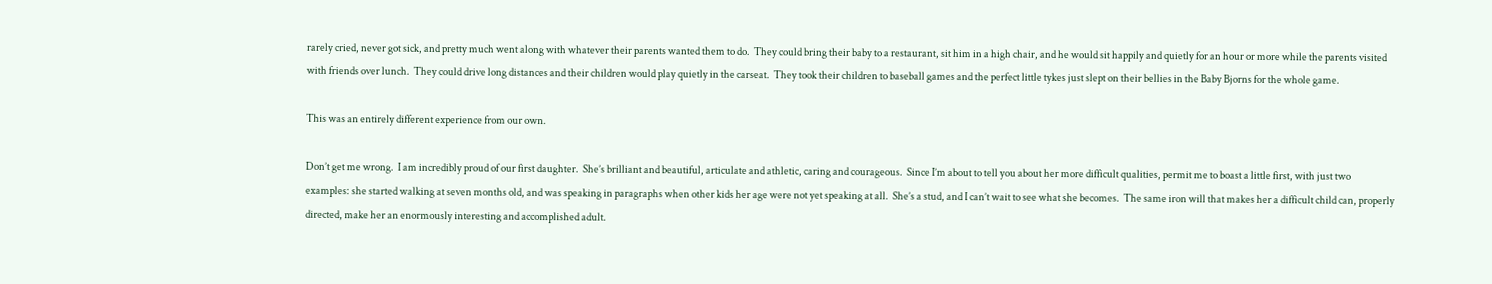rarely cried, never got sick, and pretty much went along with whatever their parents wanted them to do.  They could bring their baby to a restaurant, sit him in a high chair, and he would sit happily and quietly for an hour or more while the parents visited with friends over lunch.  They could drive long distances and their children would play quietly in the carseat.  They took their children to baseball games and the perfect little tykes just slept on their bellies in the Baby Bjorns for the whole game.

This was an entirely different experience from our own.

Don’t get me wrong.  I am incredibly proud of our first daughter.  She’s brilliant and beautiful, articulate and athletic, caring and courageous.  Since I’m about to tell you about her more difficult qualities, permit me to boast a little first, with just two examples: she started walking at seven months old, and was speaking in paragraphs when other kids her age were not yet speaking at all.  She’s a stud, and I can’t wait to see what she becomes.  The same iron will that makes her a difficult child can, properly directed, make her an enormously interesting and accomplished adult.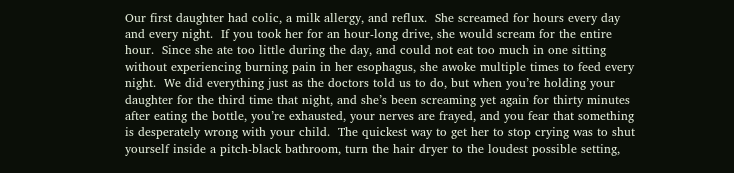Our first daughter had colic, a milk allergy, and reflux.  She screamed for hours every day and every night.  If you took her for an hour-long drive, she would scream for the entire hour.  Since she ate too little during the day, and could not eat too much in one sitting without experiencing burning pain in her esophagus, she awoke multiple times to feed every night.  We did everything just as the doctors told us to do, but when you’re holding your daughter for the third time that night, and she’s been screaming yet again for thirty minutes after eating the bottle, you’re exhausted, your nerves are frayed, and you fear that something is desperately wrong with your child.  The quickest way to get her to stop crying was to shut yourself inside a pitch-black bathroom, turn the hair dryer to the loudest possible setting,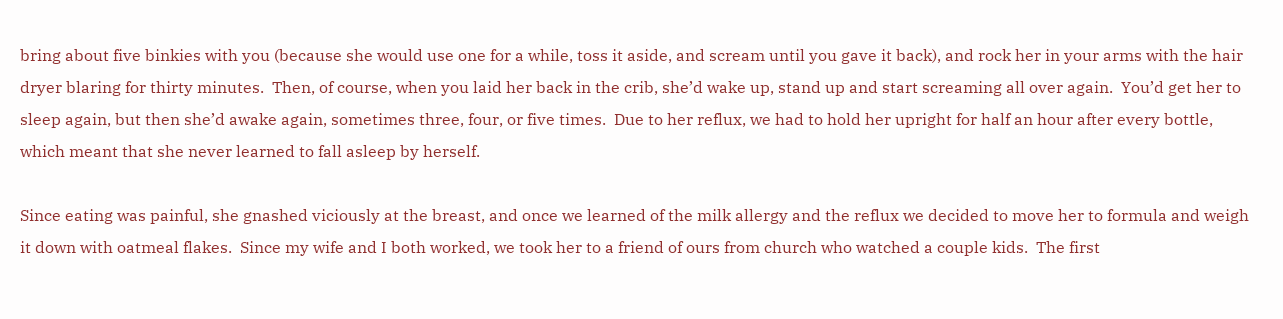bring about five binkies with you (because she would use one for a while, toss it aside, and scream until you gave it back), and rock her in your arms with the hair dryer blaring for thirty minutes.  Then, of course, when you laid her back in the crib, she’d wake up, stand up and start screaming all over again.  You’d get her to sleep again, but then she’d awake again, sometimes three, four, or five times.  Due to her reflux, we had to hold her upright for half an hour after every bottle, which meant that she never learned to fall asleep by herself.

Since eating was painful, she gnashed viciously at the breast, and once we learned of the milk allergy and the reflux we decided to move her to formula and weigh it down with oatmeal flakes.  Since my wife and I both worked, we took her to a friend of ours from church who watched a couple kids.  The first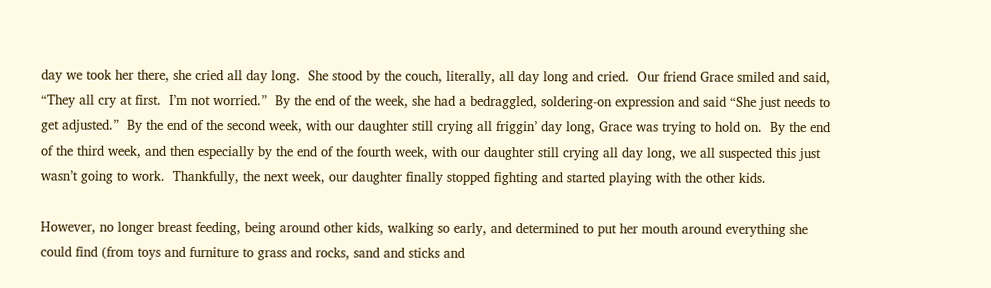day we took her there, she cried all day long.  She stood by the couch, literally, all day long and cried.  Our friend Grace smiled and said, “They all cry at first.  I’m not worried.”  By the end of the week, she had a bedraggled, soldering-on expression and said “She just needs to get adjusted.”  By the end of the second week, with our daughter still crying all friggin’ day long, Grace was trying to hold on.  By the end of the third week, and then especially by the end of the fourth week, with our daughter still crying all day long, we all suspected this just wasn’t going to work.  Thankfully, the next week, our daughter finally stopped fighting and started playing with the other kids.

However, no longer breast feeding, being around other kids, walking so early, and determined to put her mouth around everything she could find (from toys and furniture to grass and rocks, sand and sticks and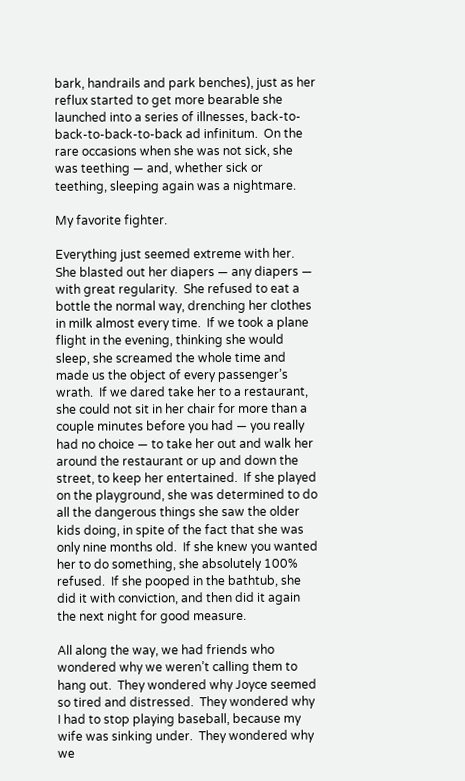bark, handrails and park benches), just as her reflux started to get more bearable she launched into a series of illnesses, back-to-back-to-back-to-back ad infinitum.  On the rare occasions when she was not sick, she was teething — and, whether sick or teething, sleeping again was a nightmare.

My favorite fighter.

Everything just seemed extreme with her.  She blasted out her diapers — any diapers — with great regularity.  She refused to eat a bottle the normal way, drenching her clothes in milk almost every time.  If we took a plane flight in the evening, thinking she would sleep, she screamed the whole time and made us the object of every passenger’s wrath.  If we dared take her to a restaurant, she could not sit in her chair for more than a couple minutes before you had — you really had no choice — to take her out and walk her around the restaurant or up and down the street, to keep her entertained.  If she played on the playground, she was determined to do all the dangerous things she saw the older kids doing, in spite of the fact that she was only nine months old.  If she knew you wanted her to do something, she absolutely 100% refused.  If she pooped in the bathtub, she did it with conviction, and then did it again the next night for good measure.

All along the way, we had friends who wondered why we weren’t calling them to hang out.  They wondered why Joyce seemed so tired and distressed.  They wondered why I had to stop playing baseball, because my wife was sinking under.  They wondered why we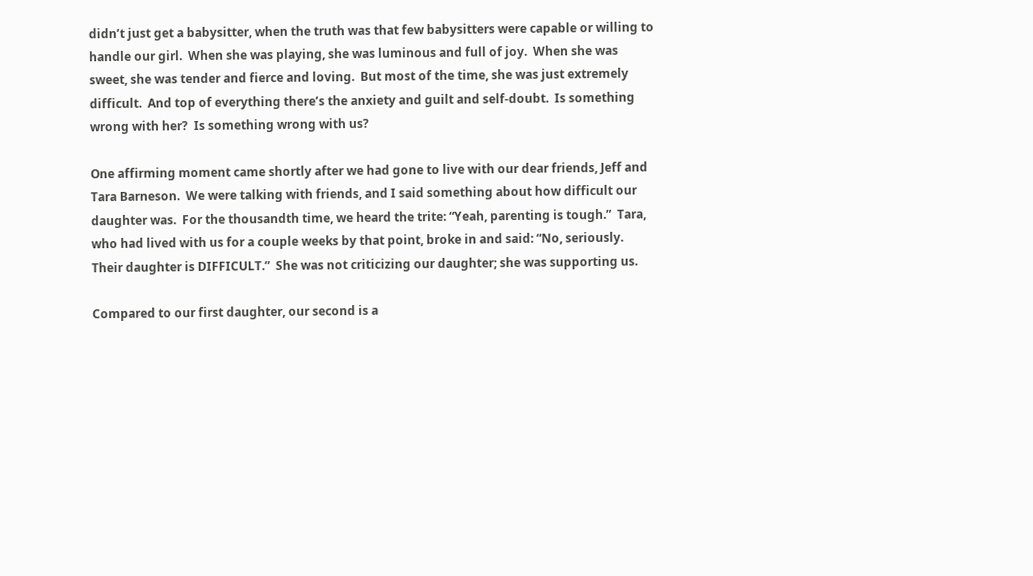didn’t just get a babysitter, when the truth was that few babysitters were capable or willing to handle our girl.  When she was playing, she was luminous and full of joy.  When she was sweet, she was tender and fierce and loving.  But most of the time, she was just extremely difficult.  And top of everything there’s the anxiety and guilt and self-doubt.  Is something wrong with her?  Is something wrong with us?

One affirming moment came shortly after we had gone to live with our dear friends, Jeff and Tara Barneson.  We were talking with friends, and I said something about how difficult our daughter was.  For the thousandth time, we heard the trite: “Yeah, parenting is tough.”  Tara, who had lived with us for a couple weeks by that point, broke in and said: “No, seriously.  Their daughter is DIFFICULT.”  She was not criticizing our daughter; she was supporting us.

Compared to our first daughter, our second is a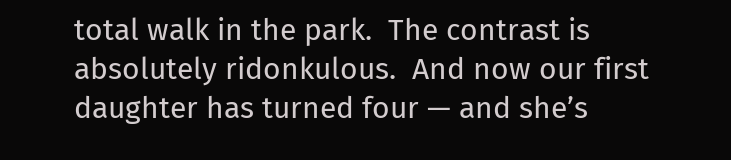total walk in the park.  The contrast is absolutely ridonkulous.  And now our first daughter has turned four — and she’s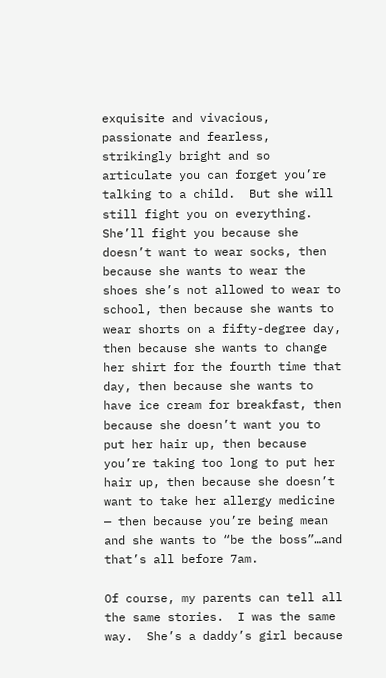exquisite and vivacious, passionate and fearless, strikingly bright and so articulate you can forget you’re talking to a child.  But she will still fight you on everything.  She’ll fight you because she doesn’t want to wear socks, then because she wants to wear the shoes she’s not allowed to wear to school, then because she wants to wear shorts on a fifty-degree day, then because she wants to change her shirt for the fourth time that day, then because she wants to have ice cream for breakfast, then because she doesn’t want you to put her hair up, then because you’re taking too long to put her hair up, then because she doesn’t want to take her allergy medicine — then because you’re being mean and she wants to “be the boss”…and that’s all before 7am.

Of course, my parents can tell all the same stories.  I was the same way.  She’s a daddy’s girl because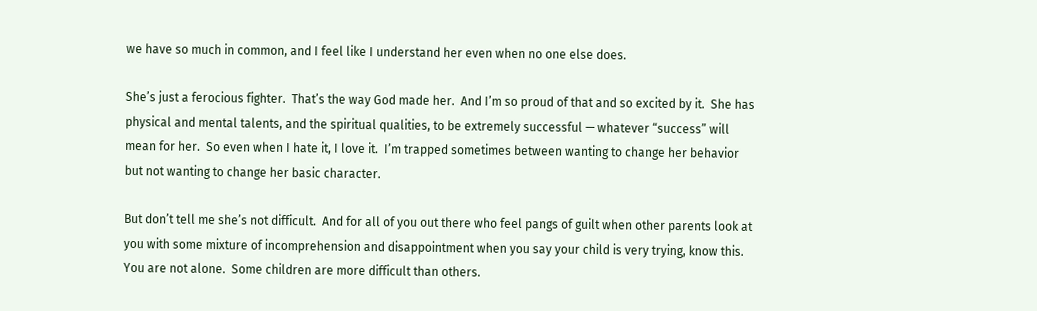we have so much in common, and I feel like I understand her even when no one else does.

She’s just a ferocious fighter.  That’s the way God made her.  And I’m so proud of that and so excited by it.  She has physical and mental talents, and the spiritual qualities, to be extremely successful — whatever “success” will mean for her.  So even when I hate it, I love it.  I’m trapped sometimes between wanting to change her behavior but not wanting to change her basic character.

But don’t tell me she’s not difficult.  And for all of you out there who feel pangs of guilt when other parents look at you with some mixture of incomprehension and disappointment when you say your child is very trying, know this.  You are not alone.  Some children are more difficult than others.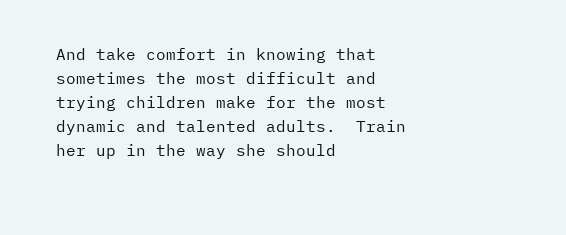And take comfort in knowing that sometimes the most difficult and trying children make for the most dynamic and talented adults.  Train her up in the way she should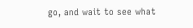go, and wait to see what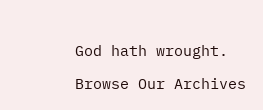God hath wrought.

Browse Our Archives